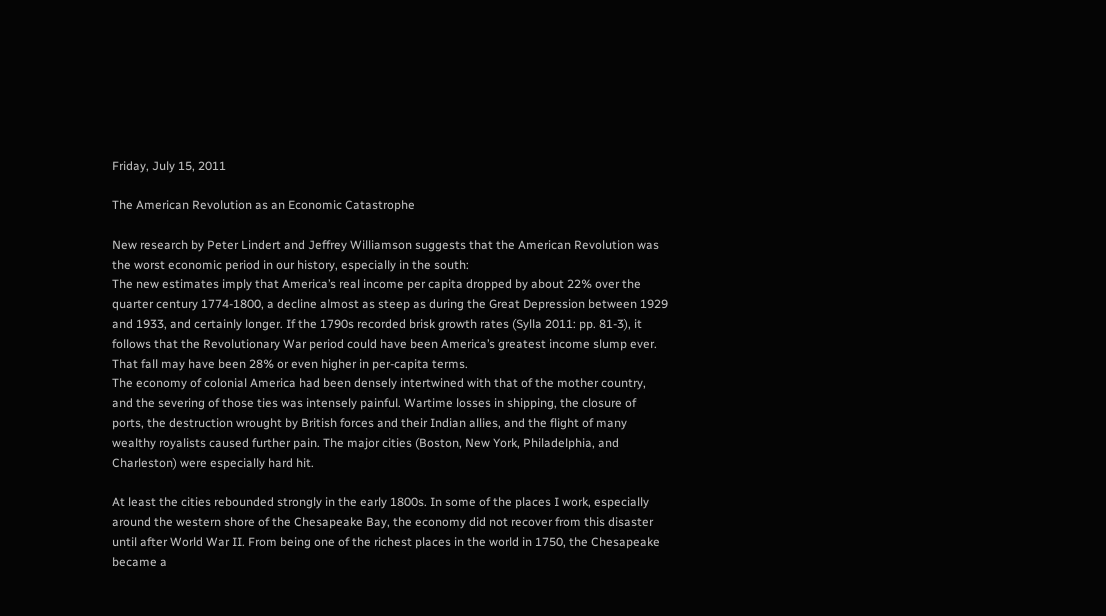Friday, July 15, 2011

The American Revolution as an Economic Catastrophe

New research by Peter Lindert and Jeffrey Williamson suggests that the American Revolution was the worst economic period in our history, especially in the south:
The new estimates imply that America’s real income per capita dropped by about 22% over the quarter century 1774-1800, a decline almost as steep as during the Great Depression between 1929 and 1933, and certainly longer. If the 1790s recorded brisk growth rates (Sylla 2011: pp. 81-3), it follows that the Revolutionary War period could have been America’s greatest income slump ever. That fall may have been 28% or even higher in per-capita terms.
The economy of colonial America had been densely intertwined with that of the mother country, and the severing of those ties was intensely painful. Wartime losses in shipping, the closure of ports, the destruction wrought by British forces and their Indian allies, and the flight of many wealthy royalists caused further pain. The major cities (Boston, New York, Philadelphia, and Charleston) were especially hard hit.

At least the cities rebounded strongly in the early 1800s. In some of the places I work, especially around the western shore of the Chesapeake Bay, the economy did not recover from this disaster until after World War II. From being one of the richest places in the world in 1750, the Chesapeake became a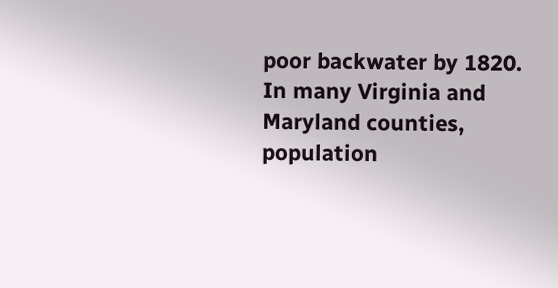poor backwater by 1820. In many Virginia and Maryland counties, population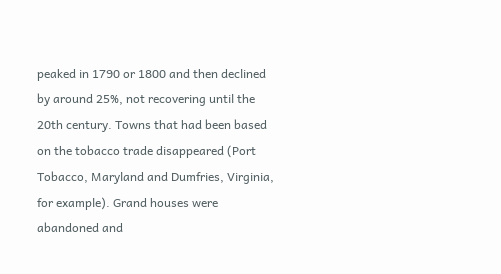peaked in 1790 or 1800 and then declined by around 25%, not recovering until the 20th century. Towns that had been based on the tobacco trade disappeared (Port Tobacco, Maryland and Dumfries, Virginia, for example). Grand houses were abandoned and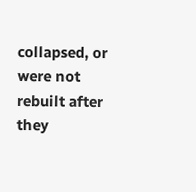collapsed, or were not rebuilt after they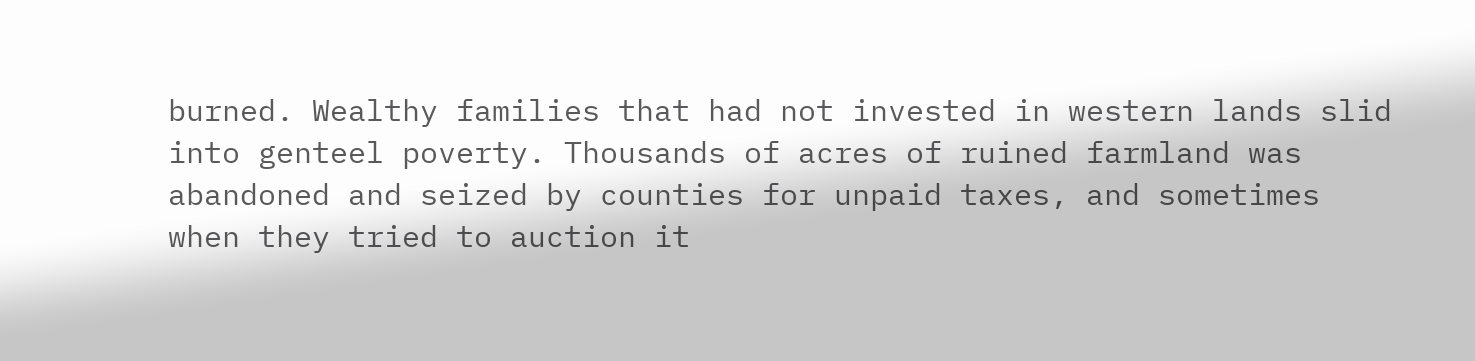burned. Wealthy families that had not invested in western lands slid into genteel poverty. Thousands of acres of ruined farmland was abandoned and seized by counties for unpaid taxes, and sometimes when they tried to auction it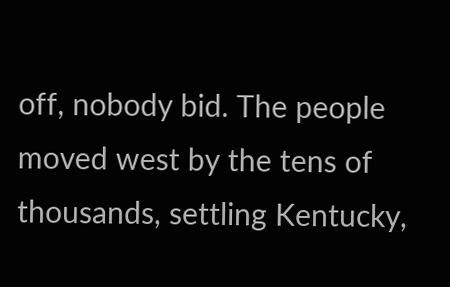off, nobody bid. The people moved west by the tens of thousands, settling Kentucky,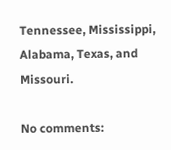Tennessee, Mississippi, Alabama, Texas, and Missouri.

No comments: